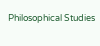Philosophical Studies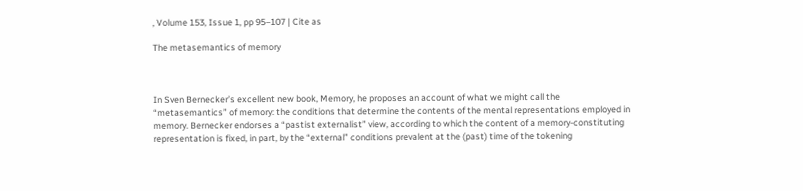, Volume 153, Issue 1, pp 95–107 | Cite as

The metasemantics of memory



In Sven Bernecker’s excellent new book, Memory, he proposes an account of what we might call the “metasemantics” of memory: the conditions that determine the contents of the mental representations employed in memory. Bernecker endorses a “pastist externalist” view, according to which the content of a memory-constituting representation is fixed, in part, by the “external” conditions prevalent at the (past) time of the tokening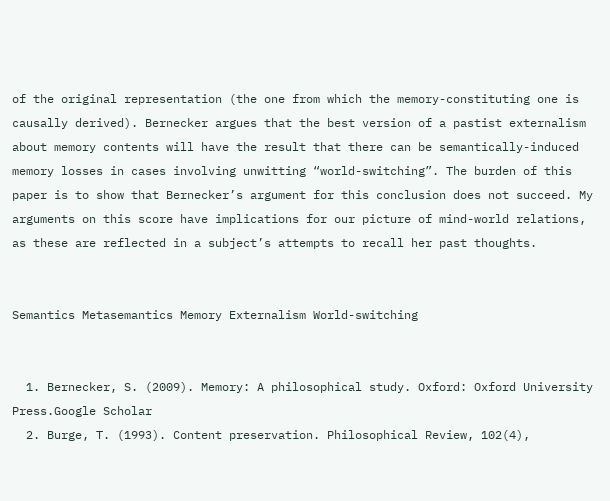of the original representation (the one from which the memory-constituting one is causally derived). Bernecker argues that the best version of a pastist externalism about memory contents will have the result that there can be semantically-induced memory losses in cases involving unwitting “world-switching”. The burden of this paper is to show that Bernecker’s argument for this conclusion does not succeed. My arguments on this score have implications for our picture of mind-world relations, as these are reflected in a subject’s attempts to recall her past thoughts.


Semantics Metasemantics Memory Externalism World-switching


  1. Bernecker, S. (2009). Memory: A philosophical study. Oxford: Oxford University Press.Google Scholar
  2. Burge, T. (1993). Content preservation. Philosophical Review, 102(4),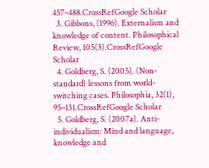457–488.CrossRefGoogle Scholar
  3. Gibbons, (1996). Externalism and knowledge of content. Philosophical Review, 105(3).CrossRefGoogle Scholar
  4. Goldberg, S. (2005). (Non-standard) lessons from world-switching cases. Philosophia, 32(1), 95–131.CrossRefGoogle Scholar
  5. Goldberg, S. (2007a). Anti-individualism: Mind and language, knowledge and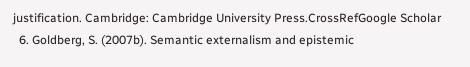justification. Cambridge: Cambridge University Press.CrossRefGoogle Scholar
  6. Goldberg, S. (2007b). Semantic externalism and epistemic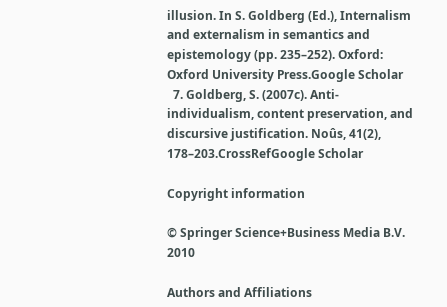illusion. In S. Goldberg (Ed.), Internalism and externalism in semantics and epistemology (pp. 235–252). Oxford: Oxford University Press.Google Scholar
  7. Goldberg, S. (2007c). Anti-individualism, content preservation, and discursive justification. Noûs, 41(2), 178–203.CrossRefGoogle Scholar

Copyright information

© Springer Science+Business Media B.V. 2010

Authors and Affiliations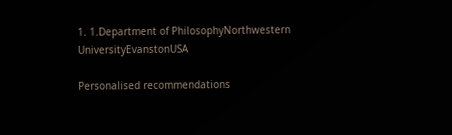1. 1.Department of PhilosophyNorthwestern UniversityEvanstonUSA

Personalised recommendations